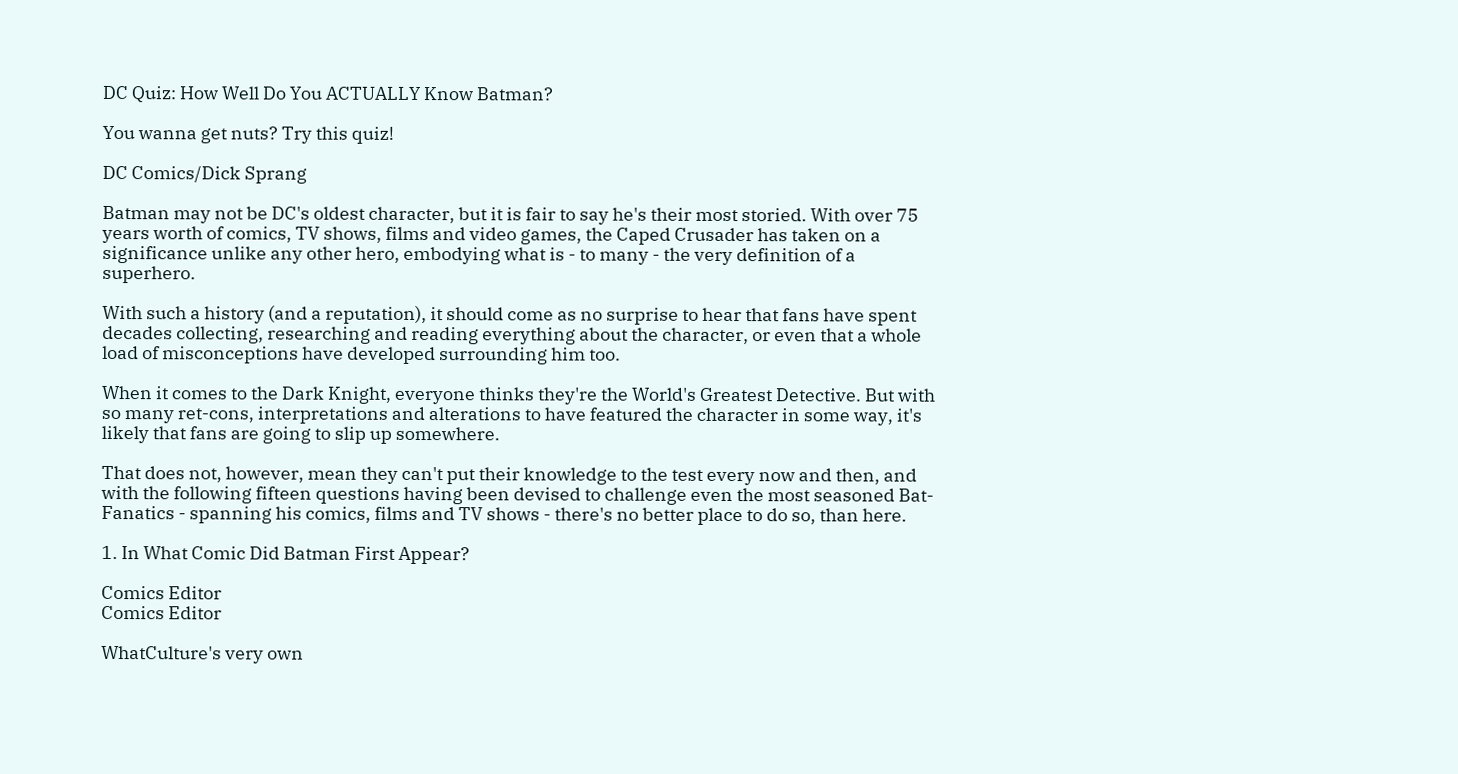DC Quiz: How Well Do You ACTUALLY Know Batman?

You wanna get nuts? Try this quiz!

DC Comics/Dick Sprang

Batman may not be DC's oldest character, but it is fair to say he's their most storied. With over 75 years worth of comics, TV shows, films and video games, the Caped Crusader has taken on a significance unlike any other hero, embodying what is - to many - the very definition of a superhero.

With such a history (and a reputation), it should come as no surprise to hear that fans have spent decades collecting, researching and reading everything about the character, or even that a whole load of misconceptions have developed surrounding him too.

When it comes to the Dark Knight, everyone thinks they're the World's Greatest Detective. But with so many ret-cons, interpretations and alterations to have featured the character in some way, it's likely that fans are going to slip up somewhere.

That does not, however, mean they can't put their knowledge to the test every now and then, and with the following fifteen questions having been devised to challenge even the most seasoned Bat-Fanatics - spanning his comics, films and TV shows - there's no better place to do so, than here.

1. In What Comic Did Batman First Appear?

Comics Editor
Comics Editor

WhatCulture's very own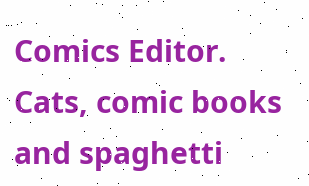Comics Editor. Cats, comic books and spaghetti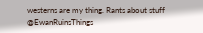westerns are my thing. Rants about stuff @EwanRuinsThings